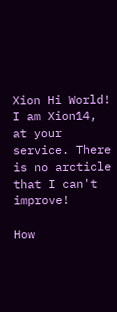Xion Hi World! I am Xion14, at your service. There is no arcticle that I can't improve!

How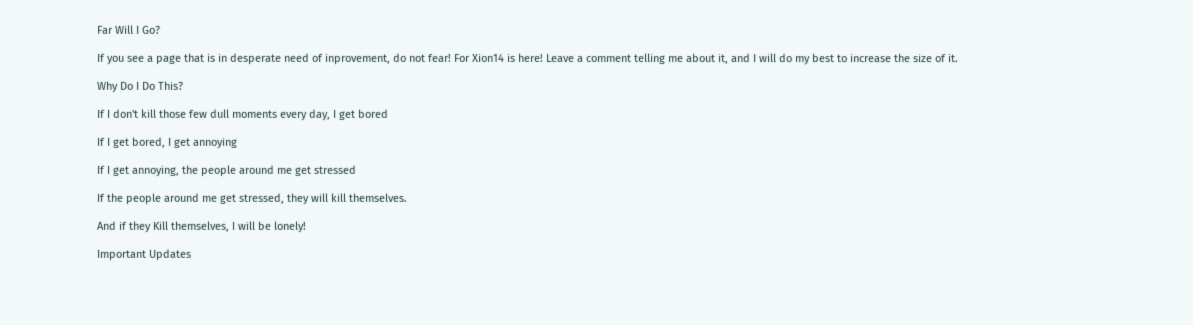Far Will I Go?

If you see a page that is in desperate need of inprovement, do not fear! For Xion14 is here! Leave a comment telling me about it, and I will do my best to increase the size of it.

Why Do I Do This?

If I don't kill those few dull moments every day, I get bored

If I get bored, I get annoying

If I get annoying, the people around me get stressed

If the people around me get stressed, they will kill themselves.

And if they Kill themselves, I will be lonely!

Important Updates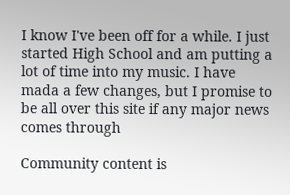I know I've been off for a while. I just started High School and am putting a lot of time into my music. I have mada a few changes, but I promise to be all over this site if any major news comes through

Community content is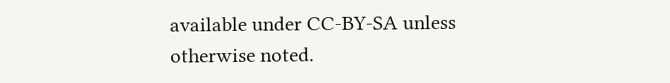available under CC-BY-SA unless otherwise noted.